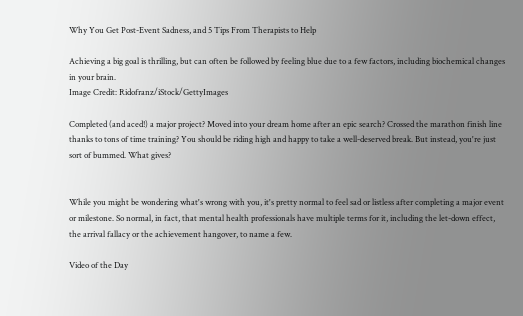Why You Get Post-Event Sadness, and 5 Tips From Therapists to Help

Achieving a big goal is thrilling, but can often be followed by feeling blue due to a few factors, including biochemical changes in your brain.
Image Credit: Ridofranz/iStock/GettyImages

Completed (and aced!) a major project? Moved into your dream home after an epic search? Crossed the marathon finish line thanks to tons of time training? You should be riding high and happy to take a well-deserved break. But instead, you're just sort of bummed. What gives?


While you might be wondering what's wrong with you, it's pretty normal to feel sad or listless after completing a major event or milestone. So normal, in fact, that mental health professionals have multiple terms for it, including the let-down effect, the arrival fallacy or the achievement hangover, to name a few.

Video of the Day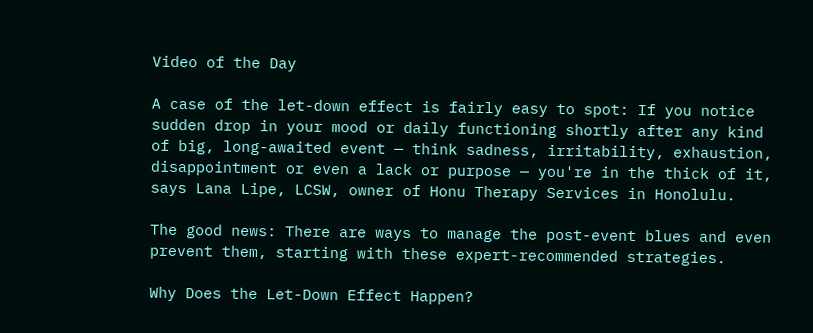Video of the Day

A case of the let-down effect is fairly easy to spot: If you notice sudden drop in your mood or daily functioning shortly after any kind of big, long-awaited event — think sadness, irritability, exhaustion, disappointment or even a lack or purpose — you're in the thick of it, says Lana Lipe, LCSW, owner of Honu Therapy Services in Honolulu.

The good news: There are ways to manage the post-event blues and even prevent them, starting with these expert-recommended strategies.

Why Does the Let-Down Effect Happen?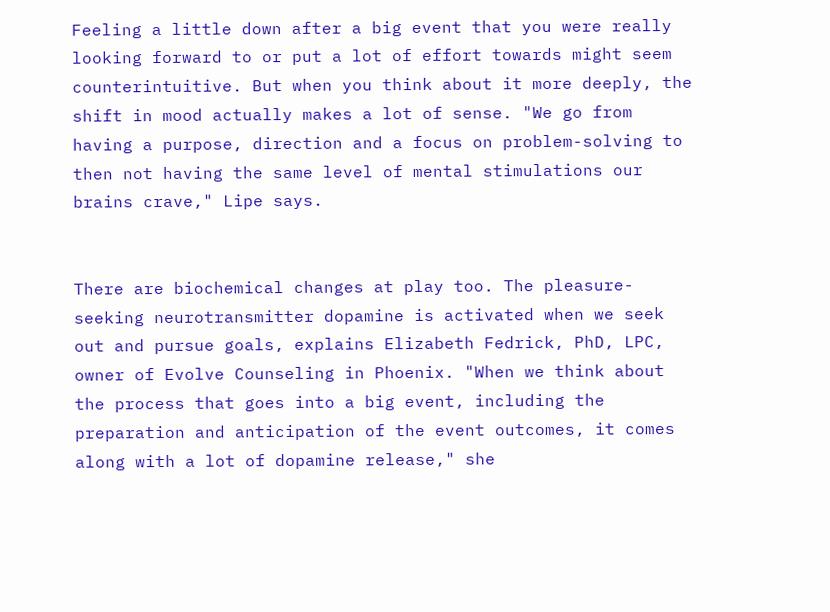Feeling a little down after a big event that you were really looking forward to or put a lot of effort towards might seem counterintuitive. But when you think about it more deeply, the shift in mood actually makes a lot of sense. "We go from having a purpose, direction and a focus on problem-solving to then not having the same level of mental stimulations our brains crave," Lipe says.


There are biochemical changes at play too. The pleasure-seeking neurotransmitter dopamine is activated when we seek out and pursue goals, explains Elizabeth Fedrick, PhD, LPC, owner of Evolve Counseling in Phoenix. "When we think about the process that goes into a big event, including the preparation and anticipation of the event outcomes, it comes along with a lot of dopamine release," she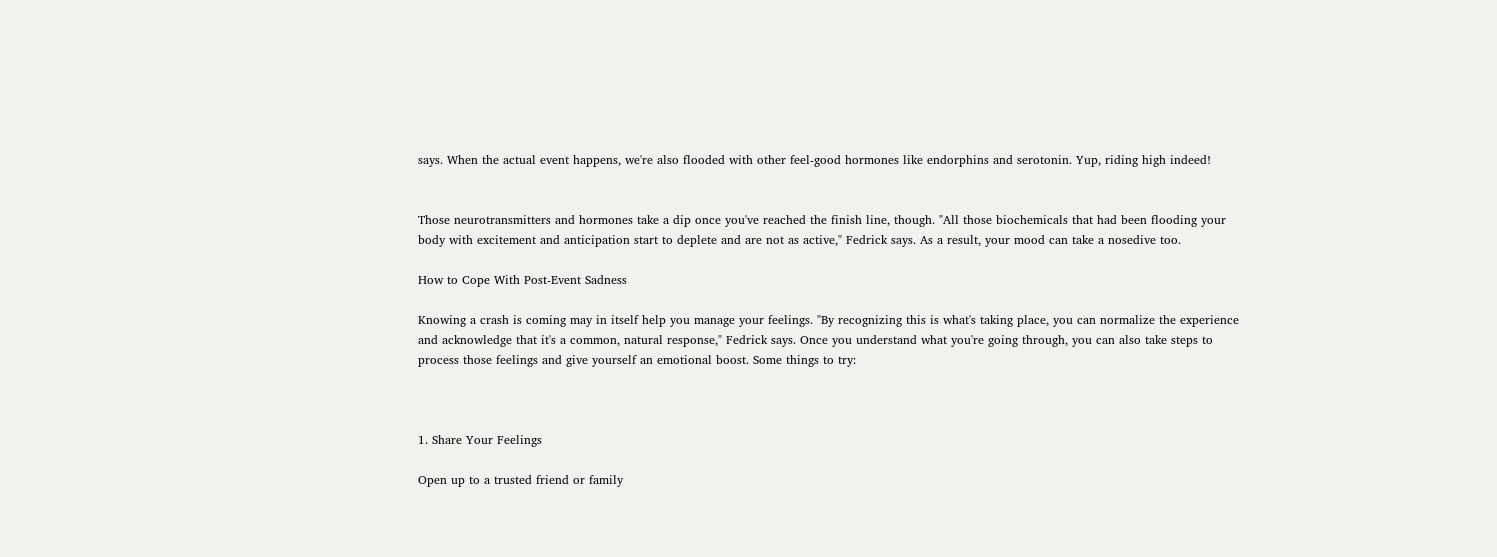says. When the actual event happens, we're also flooded with other feel-good hormones like endorphins and serotonin. Yup, riding high indeed!


Those neurotransmitters and hormones take a dip once you've reached the finish line, though. "All those biochemicals that had been flooding your body with excitement and anticipation start to deplete and are not as active," Fedrick says. As a result, your mood can take a nosedive too.

How to Cope With Post-Event Sadness

Knowing a crash is coming may in itself help you manage your feelings. "By recognizing this is what's taking place, you can normalize the experience and acknowledge that it's a common, natural response," Fedrick says. Once you understand what you're going through, you can also take steps to process those feelings and give yourself an emotional boost. Some things to try:



1. Share Your Feelings

Open up to a trusted friend or family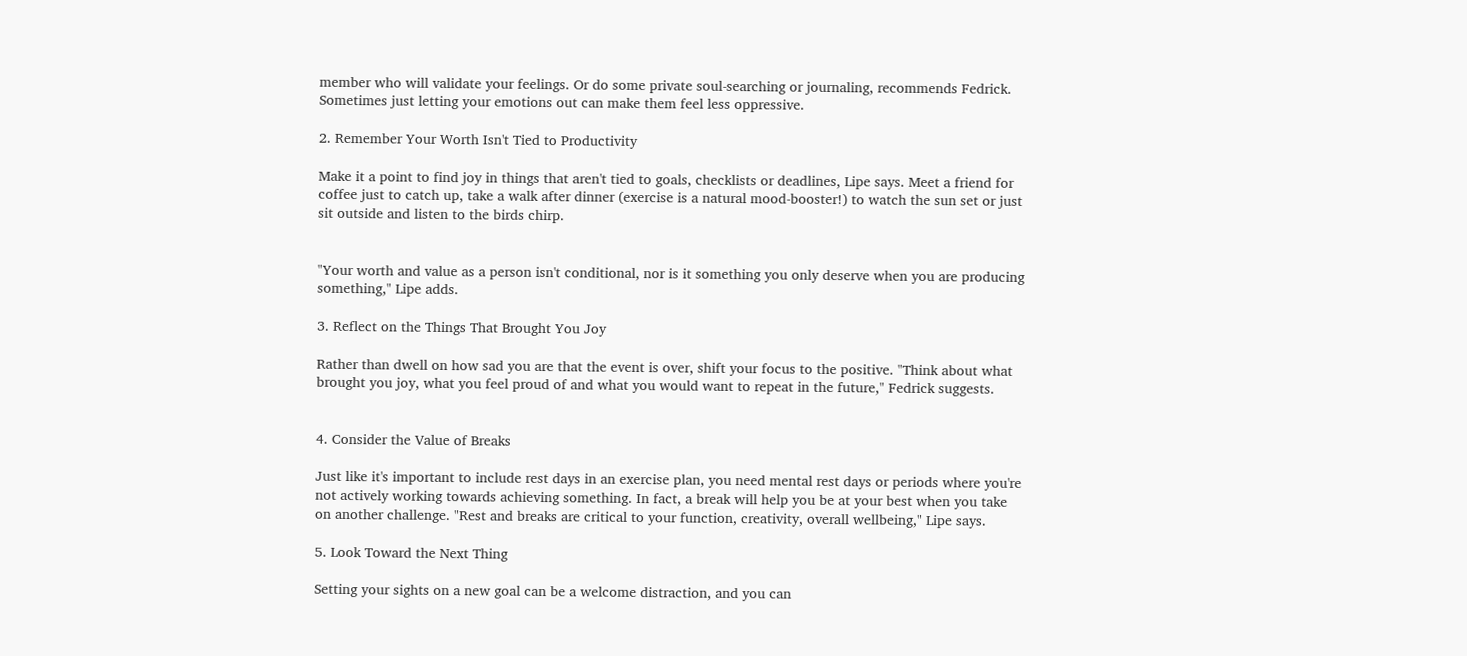member who will validate your feelings. Or do some private soul-searching or journaling, recommends Fedrick. Sometimes just letting your emotions out can make them feel less oppressive.

2. Remember Your Worth Isn't Tied to Productivity

Make it a point to find joy in things that aren't tied to goals, checklists or deadlines, Lipe says. Meet a friend for coffee just to catch up, take a walk after dinner (exercise is a natural mood-booster!) to watch the sun set or just sit outside and listen to the birds chirp.


"Your worth and value as a person isn't conditional, nor is it something you only deserve when you are producing something," Lipe adds.

3. Reflect on the Things That Brought You Joy

Rather than dwell on how sad you are that the event is over, shift your focus to the positive. "Think about what brought you joy, what you feel proud of and what you would want to repeat in the future," Fedrick suggests.


4. Consider the Value of Breaks

Just like it's important to include rest days in an exercise plan, you need mental rest days or periods where you're not actively working towards achieving something. In fact, a break will help you be at your best when you take on another challenge. "Rest and breaks are critical to your function, creativity, overall wellbeing," Lipe says.

5. Look Toward the Next Thing

Setting your sights on a new goal can be a welcome distraction, and you can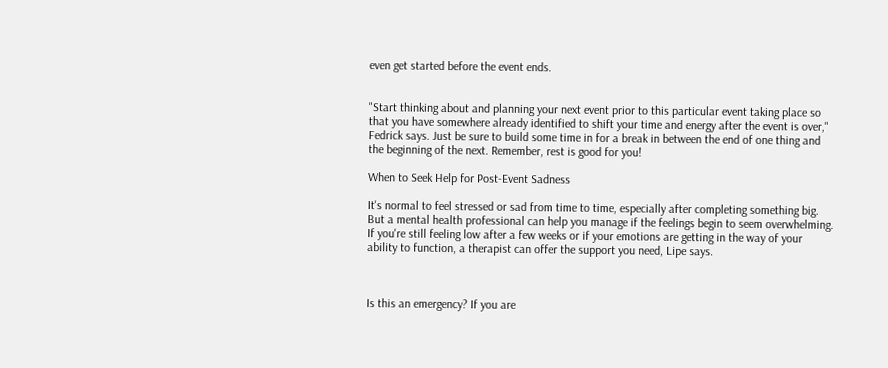even get started before the event ends.


"Start thinking about and planning your next event prior to this particular event taking place so that you have somewhere already identified to shift your time and energy after the event is over," Fedrick says. Just be sure to build some time in for a break in between the end of one thing and the beginning of the next. Remember, rest is good for you!

When to Seek Help for Post-Event Sadness

It's normal to feel stressed or sad from time to time, especially after completing something big. But a mental health professional can help you manage if the feelings begin to seem overwhelming. If you're still feeling low after a few weeks or if your emotions are getting in the way of your ability to function, a therapist can offer the support you need, Lipe says.



Is this an emergency? If you are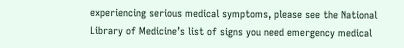experiencing serious medical symptoms, please see the National Library of Medicine’s list of signs you need emergency medical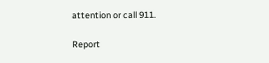attention or call 911.

Report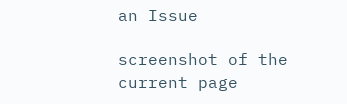an Issue

screenshot of the current page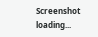Screenshot loading...